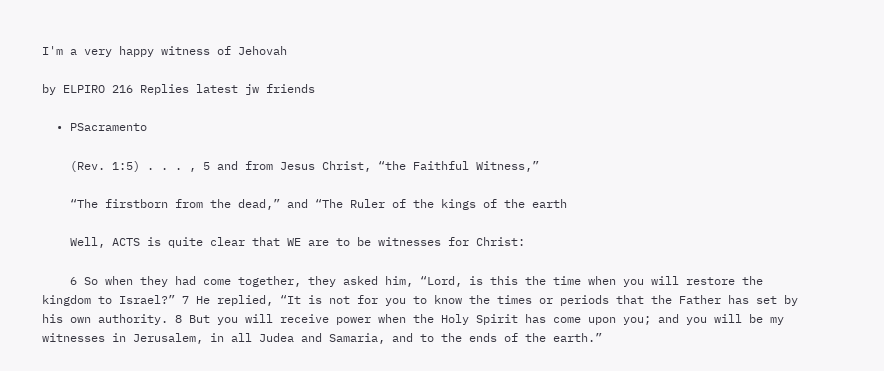I'm a very happy witness of Jehovah

by ELPIRO 216 Replies latest jw friends

  • PSacramento

    (Rev. 1:5) . . . , 5 and from Jesus Christ, “the Faithful Witness,”

    “The firstborn from the dead,” and “The Ruler of the kings of the earth

    Well, ACTS is quite clear that WE are to be witnesses for Christ:

    6 So when they had come together, they asked him, “Lord, is this the time when you will restore the kingdom to Israel?” 7 He replied, “It is not for you to know the times or periods that the Father has set by his own authority. 8 But you will receive power when the Holy Spirit has come upon you; and you will be my witnesses in Jerusalem, in all Judea and Samaria, and to the ends of the earth.”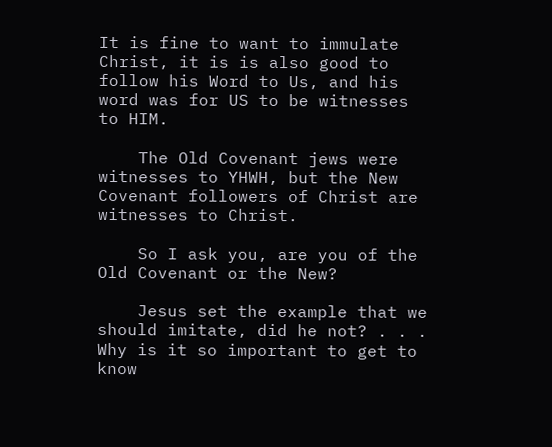It is fine to want to immulate Christ, it is is also good to follow his Word to Us, and his word was for US to be witnesses to HIM.

    The Old Covenant jews were witnesses to YHWH, but the New Covenant followers of Christ are witnesses to Christ.

    So I ask you, are you of the Old Covenant or the New?

    Jesus set the example that we should imitate, did he not? . . . Why is it so important to get to know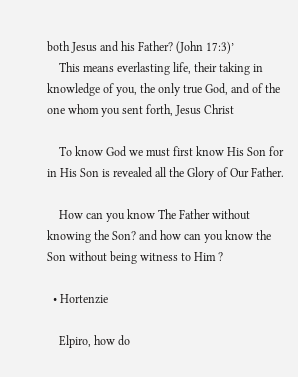both Jesus and his Father? (John 17:3)’
    This means everlasting life, their taking in knowledge of you, the only true God, and of the one whom you sent forth, Jesus Christ

    To know God we must first know His Son for in His Son is revealed all the Glory of Our Father.

    How can you know The Father without knowing the Son? and how can you know the Son without being witness to Him ?

  • Hortenzie

    Elpiro, how do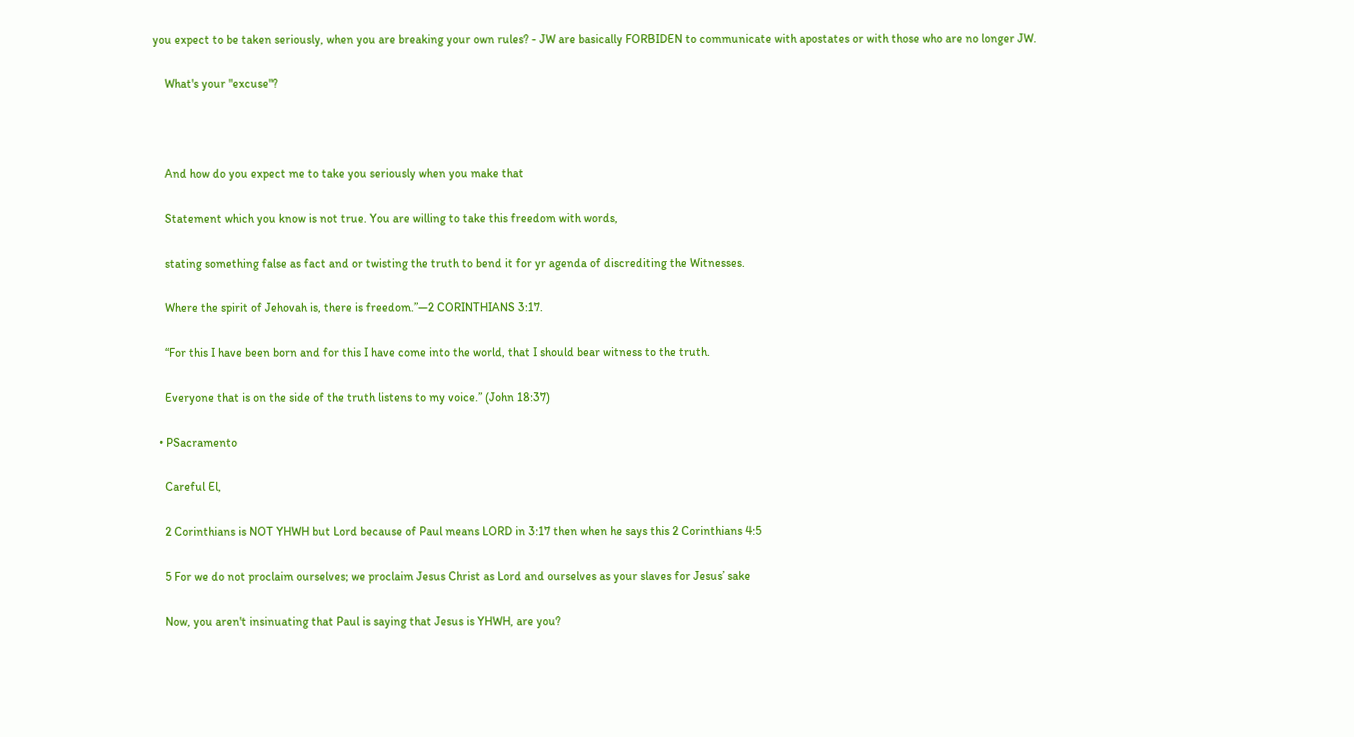you expect to be taken seriously, when you are breaking your own rules? - JW are basically FORBIDEN to communicate with apostates or with those who are no longer JW.

    What's your "excuse"?



    And how do you expect me to take you seriously when you make that

    Statement which you know is not true. You are willing to take this freedom with words,

    stating something false as fact and or twisting the truth to bend it for yr agenda of discrediting the Witnesses.

    Where the spirit of Jehovah is, there is freedom.”—2 CORINTHIANS 3:17.

    “For this I have been born and for this I have come into the world, that I should bear witness to the truth.

    Everyone that is on the side of the truth listens to my voice.” (John 18:37)

  • PSacramento

    Careful El,

    2 Corinthians is NOT YHWH but Lord because of Paul means LORD in 3:17 then when he says this 2 Corinthians 4:5

    5 For we do not proclaim ourselves; we proclaim Jesus Christ as Lord and ourselves as your slaves for Jesus’ sake

    Now, you aren't insinuating that Paul is saying that Jesus is YHWH, are you?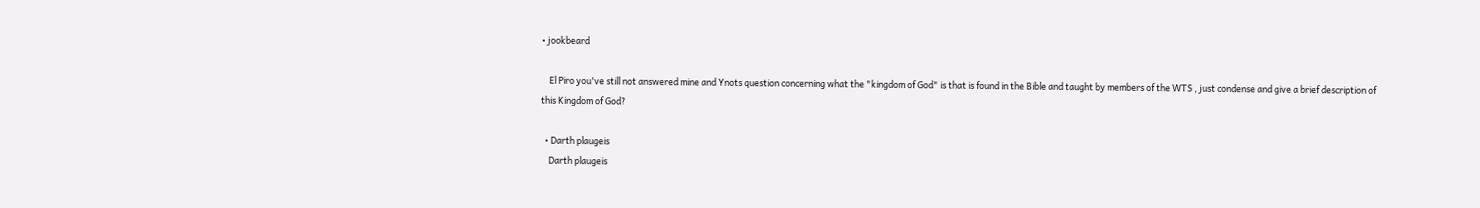• jookbeard

    El Piro you've still not answered mine and Ynots question concerning what the "kingdom of God" is that is found in the Bible and taught by members of the WTS , just condense and give a brief description of this Kingdom of God?

  • Darth plaugeis
    Darth plaugeis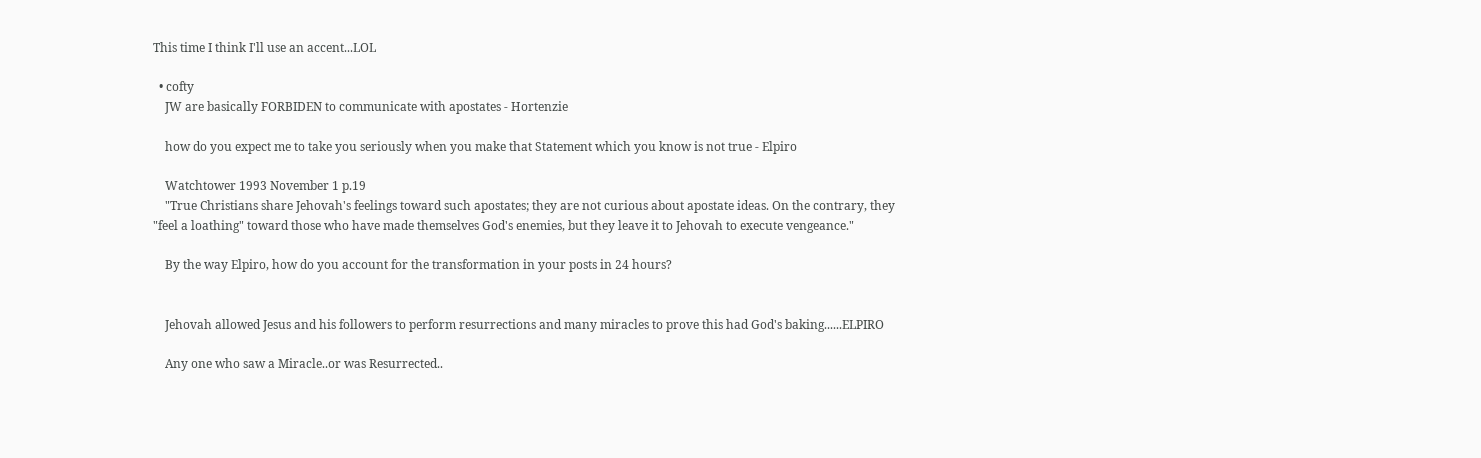This time I think I'll use an accent...LOL

  • cofty
    JW are basically FORBIDEN to communicate with apostates - Hortenzie

    how do you expect me to take you seriously when you make that Statement which you know is not true - Elpiro

    Watchtower 1993 November 1 p.19
    "True Christians share Jehovah's feelings toward such apostates; they are not curious about apostate ideas. On the contrary, they "feel a loathing" toward those who have made themselves God's enemies, but they leave it to Jehovah to execute vengeance."

    By the way Elpiro, how do you account for the transformation in your posts in 24 hours?


    Jehovah allowed Jesus and his followers to perform resurrections and many miracles to prove this had God's baking......ELPIRO

    Any one who saw a Miracle..or was Resurrected..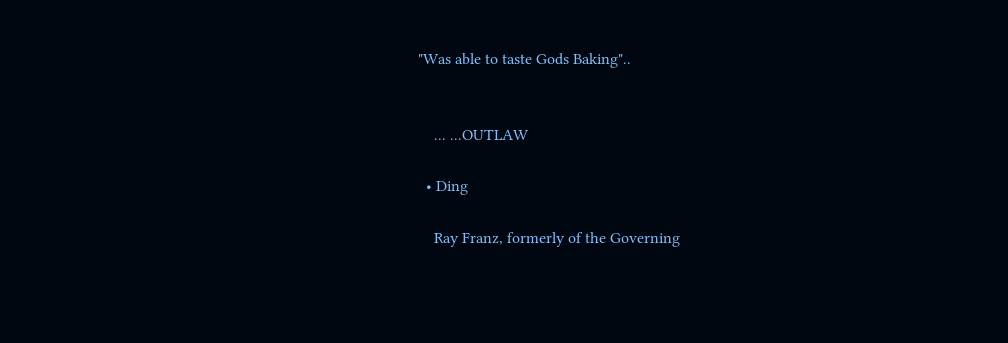"Was able to taste Gods Baking"..


    ... ...OUTLAW

  • Ding

    Ray Franz, formerly of the Governing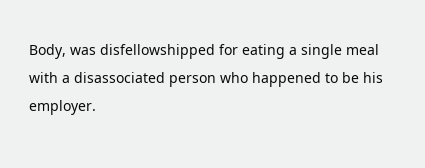Body, was disfellowshipped for eating a single meal with a disassociated person who happened to be his employer.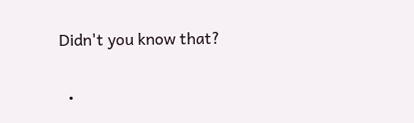Didn't you know that?

  •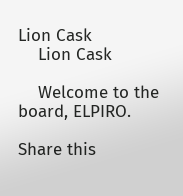Lion Cask
    Lion Cask

    Welcome to the board, ELPIRO.

Share this